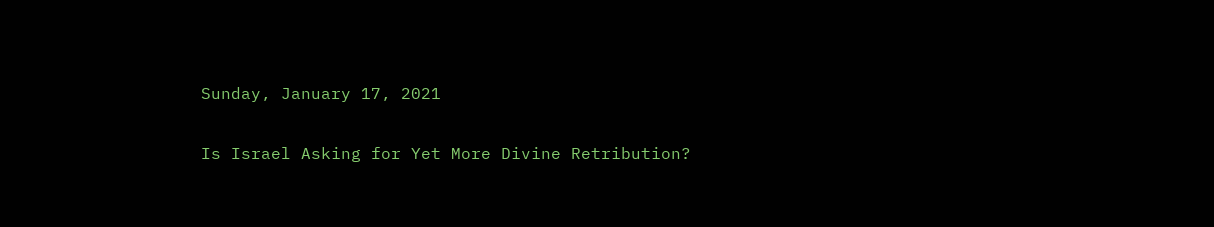Sunday, January 17, 2021

Is Israel Asking for Yet More Divine Retribution?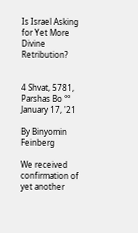Is Israel Asking for Yet More Divine Retribution?


4 Shvat, 5781, Parshas Bo °°  January 17, '21

By Binyomin Feinberg

We received confirmation of yet another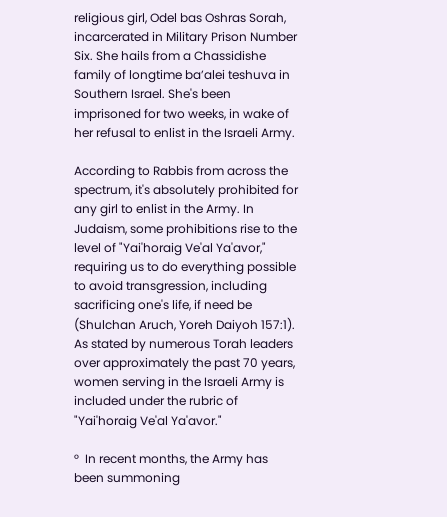religious girl, Odel bas Oshras Sorah, incarcerated in Military Prison Number Six. She hails from a Chassidishe family of longtime ba’alei teshuva in Southern Israel. She's been imprisoned for two weeks, in wake of her refusal to enlist in the Israeli Army.

According to Rabbis from across the spectrum, it's absolutely prohibited for any girl to enlist in the Army. In Judaism, some prohibitions rise to the level of "Yai'horaig Ve'al Ya'avor," requiring us to do everything possible to avoid transgression, including sacrificing one's life, if need be (Shulchan Aruch, Yoreh Daiyoh 157:1). As stated by numerous Torah leaders over approximately the past 70 years, women serving in the Israeli Army is included under the rubric of "Yai'horaig Ve'al Ya'avor."

°  In recent months, the Army has been summoning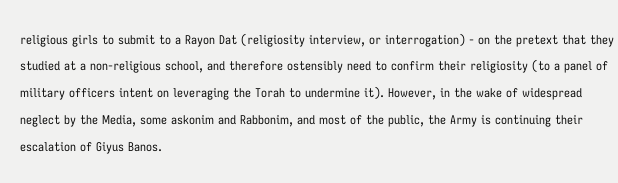religious girls to submit to a Rayon Dat (religiosity interview, or interrogation) - on the pretext that they studied at a non-religious school, and therefore ostensibly need to confirm their religiosity (to a panel of military officers intent on leveraging the Torah to undermine it). However, in the wake of widespread neglect by the Media, some askonim and Rabbonim, and most of the public, the Army is continuing their escalation of Giyus Banos.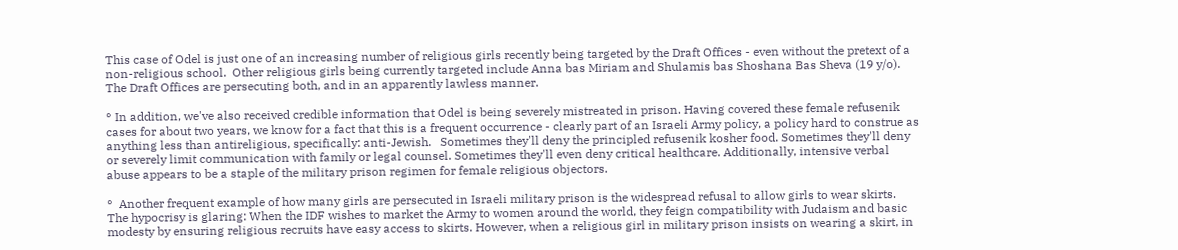This case of Odel is just one of an increasing number of religious girls recently being targeted by the Draft Offices - even without the pretext of a non-religious school.  Other religious girls being currently targeted include Anna bas Miriam and Shulamis bas Shoshana Bas Sheva (19 y/o). The Draft Offices are persecuting both, and in an apparently lawless manner.

° In addition, we've also received credible information that Odel is being severely mistreated in prison. Having covered these female refusenik cases for about two years, we know for a fact that this is a frequent occurrence - clearly part of an Israeli Army policy, a policy hard to construe as anything less than antireligious, specifically: anti-Jewish.   Sometimes they'll deny the principled refusenik kosher food. Sometimes they'll deny or severely limit communication with family or legal counsel. Sometimes they'll even deny critical healthcare. Additionally, intensive verbal abuse appears to be a staple of the military prison regimen for female religious objectors.

°  Another frequent example of how many girls are persecuted in Israeli military prison is the widespread refusal to allow girls to wear skirts.  The hypocrisy is glaring: When the IDF wishes to market the Army to women around the world, they feign compatibility with Judaism and basic modesty by ensuring religious recruits have easy access to skirts. However, when a religious girl in military prison insists on wearing a skirt, in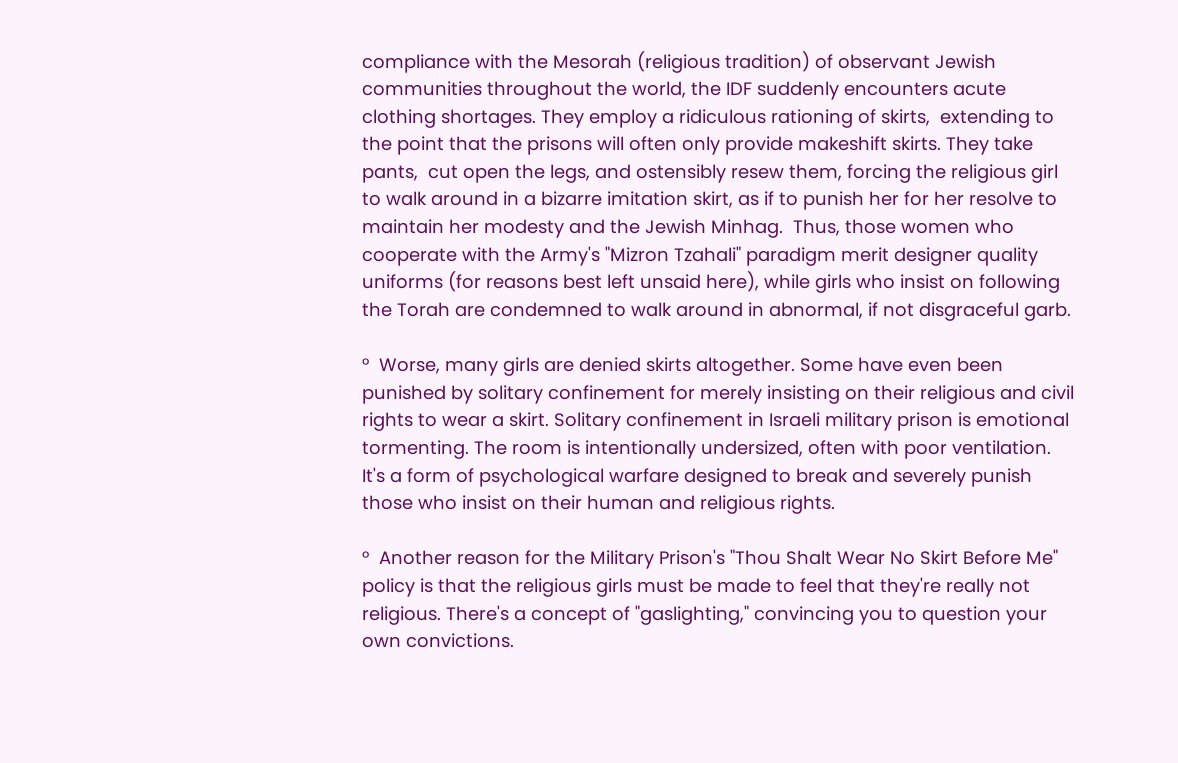compliance with the Mesorah (religious tradition) of observant Jewish communities throughout the world, the IDF suddenly encounters acute clothing shortages. They employ a ridiculous rationing of skirts,  extending to the point that the prisons will often only provide makeshift skirts. They take pants,  cut open the legs, and ostensibly resew them, forcing the religious girl to walk around in a bizarre imitation skirt, as if to punish her for her resolve to maintain her modesty and the Jewish Minhag.  Thus, those women who cooperate with the Army's "Mizron Tzahali" paradigm merit designer quality uniforms (for reasons best left unsaid here), while girls who insist on following the Torah are condemned to walk around in abnormal, if not disgraceful garb.

°  Worse, many girls are denied skirts altogether. Some have even been punished by solitary confinement for merely insisting on their religious and civil rights to wear a skirt. Solitary confinement in Israeli military prison is emotional tormenting. The room is intentionally undersized, often with poor ventilation. It's a form of psychological warfare designed to break and severely punish those who insist on their human and religious rights.

°  Another reason for the Military Prison's "Thou Shalt Wear No Skirt Before Me" policy is that the religious girls must be made to feel that they're really not religious. There's a concept of "gaslighting," convincing you to question your own convictions.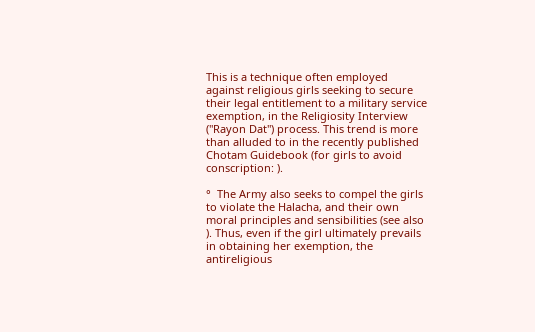This is a technique often employed against religious girls seeking to secure their legal entitlement to a military service exemption, in the Religiosity Interview ("Rayon Dat") process. This trend is more than alluded to in the recently published Chotam Guidebook (for girls to avoid conscription: ).

°  The Army also seeks to compel the girls to violate the Halacha, and their own moral principles and sensibilities (see also ). Thus, even if the girl ultimately prevails in obtaining her exemption, the antireligious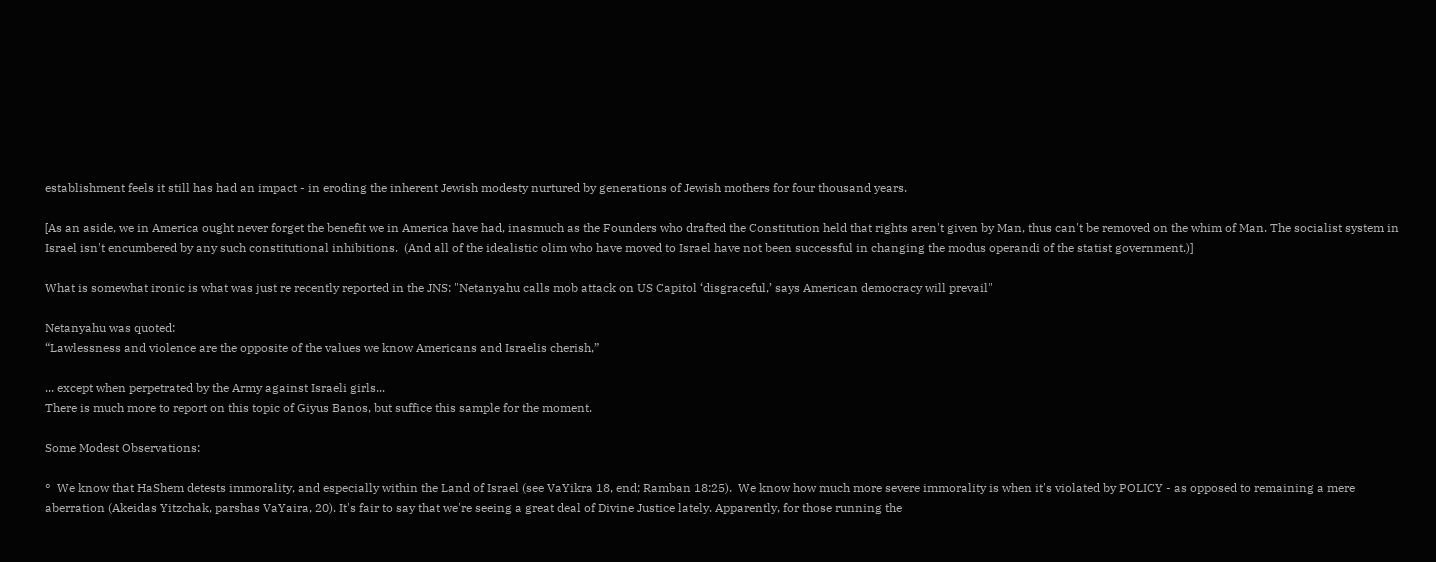establishment feels it still has had an impact - in eroding the inherent Jewish modesty nurtured by generations of Jewish mothers for four thousand years.

[As an aside, we in America ought never forget the benefit we in America have had, inasmuch as the Founders who drafted the Constitution held that rights aren't given by Man, thus can't be removed on the whim of Man. The socialist system in Israel isn't encumbered by any such constitutional inhibitions.  (And all of the idealistic olim who have moved to Israel have not been successful in changing the modus operandi of the statist government.)]

What is somewhat ironic is what was just re recently reported in the JNS: "Netanyahu calls mob attack on US Capitol ‘disgraceful,’ says American democracy will prevail"

Netanyahu was quoted:
“Lawlessness and violence are the opposite of the values we know Americans and Israelis cherish,”

... except when perpetrated by the Army against Israeli girls...
There is much more to report on this topic of Giyus Banos, but suffice this sample for the moment.

Some Modest Observations:

°  We know that HaShem detests immorality, and especially within the Land of Israel (see VaYikra 18, end; Ramban 18:25).  We know how much more severe immorality is when it's violated by POLICY - as opposed to remaining a mere aberration (Akeidas Yitzchak, parshas VaYaira, 20). It's fair to say that we're seeing a great deal of Divine Justice lately. Apparently, for those running the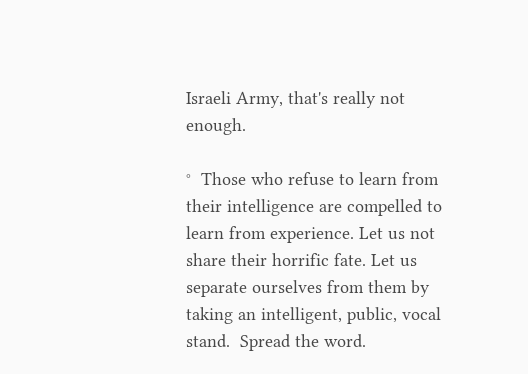Israeli Army, that's really not enough.

°  Those who refuse to learn from their intelligence are compelled to learn from experience. Let us not share their horrific fate. Let us separate ourselves from them by taking an intelligent, public, vocal stand.  Spread the word.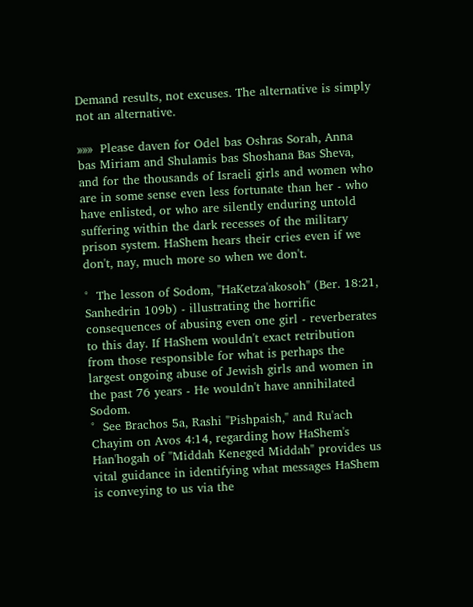Demand results, not excuses. The alternative is simply not an alternative.

»»»  Please daven for Odel bas Oshras Sorah, Anna bas Miriam and Shulamis bas Shoshana Bas Sheva, and for the thousands of Israeli girls and women who are in some sense even less fortunate than her - who have enlisted, or who are silently enduring untold suffering within the dark recesses of the military prison system. HaShem hears their cries even if we don't, nay, much more so when we don't.

°  The lesson of Sodom, "HaKetza'akosoh" (Ber. 18:21, Sanhedrin 109b) - illustrating the horrific consequences of abusing even one girl - reverberates to this day. If HaShem wouldn't exact retribution from those responsible for what is perhaps the largest ongoing abuse of Jewish girls and women in the past 76 years - He wouldn't have annihilated Sodom.
°  See Brachos 5a, Rashi "Pishpaish," and Ru'ach Chayim on Avos 4:14, regarding how HaShem's Han'hogah of "Middah Keneged Middah" provides us vital guidance in identifying what messages HaShem is conveying to us via the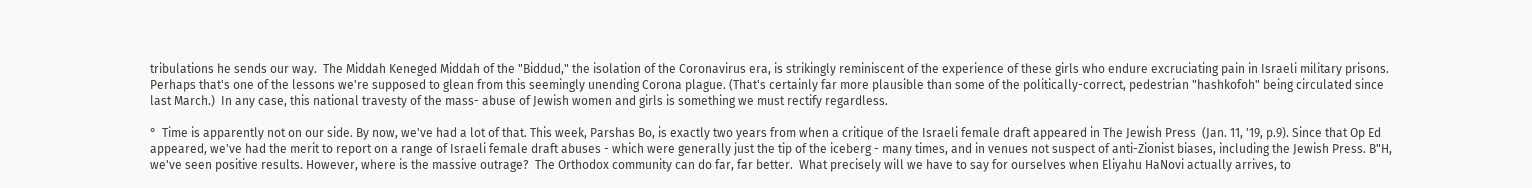tribulations he sends our way.  The Middah Keneged Middah of the "Biddud," the isolation of the Coronavirus era, is strikingly reminiscent of the experience of these girls who endure excruciating pain in Israeli military prisons. Perhaps that's one of the lessons we're supposed to glean from this seemingly unending Corona plague. (That's certainly far more plausible than some of the politically-correct, pedestrian "hashkofoh" being circulated since last March.)  In any case, this national travesty of the mass- abuse of Jewish women and girls is something we must rectify regardless.

°  Time is apparently not on our side. By now, we've had a lot of that. This week, Parshas Bo, is exactly two years from when a critique of the Israeli female draft appeared in The Jewish Press  (Jan. 11, '19, p.9). Since that Op Ed appeared, we've had the merit to report on a range of Israeli female draft abuses - which were generally just the tip of the iceberg - many times, and in venues not suspect of anti-Zionist biases, including the Jewish Press. B"H, we've seen positive results. However, where is the massive outrage?  The Orthodox community can do far, far better.  What precisely will we have to say for ourselves when Eliyahu HaNovi actually arrives, to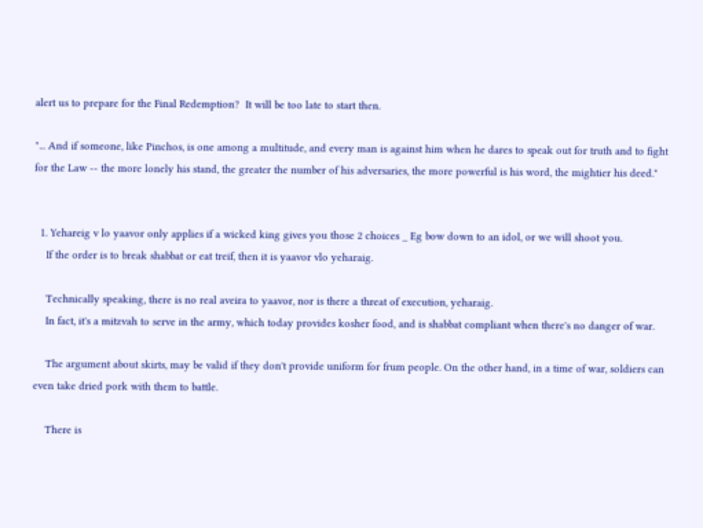alert us to prepare for the Final Redemption?  It will be too late to start then.

"... And if someone, like Pinchos, is one among a multitude, and every man is against him when he dares to speak out for truth and to fight for the Law -- the more lonely his stand, the greater the number of his adversaries, the more powerful is his word, the mightier his deed."


  1. Yehareig v lo yaavor only applies if a wicked king gives you those 2 choices _ Eg bow down to an idol, or we will shoot you.
    If the order is to break shabbat or eat treif, then it is yaavor vlo yeharaig.

    Technically speaking, there is no real aveira to yaavor, nor is there a threat of execution, yeharaig.
    In fact, it's a mitzvah to serve in the army, which today provides kosher food, and is shabbat compliant when there's no danger of war.

    The argument about skirts, may be valid if they don't provide uniform for frum people. On the other hand, in a time of war, soldiers can even take dried pork with them to battle.

    There is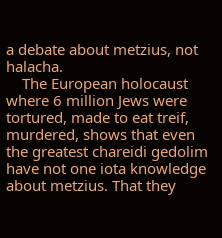a debate about metzius, not halacha.
    The European holocaust where 6 million Jews were tortured, made to eat treif, murdered, shows that even the greatest chareidi gedolim have not one iota knowledge about metzius. That they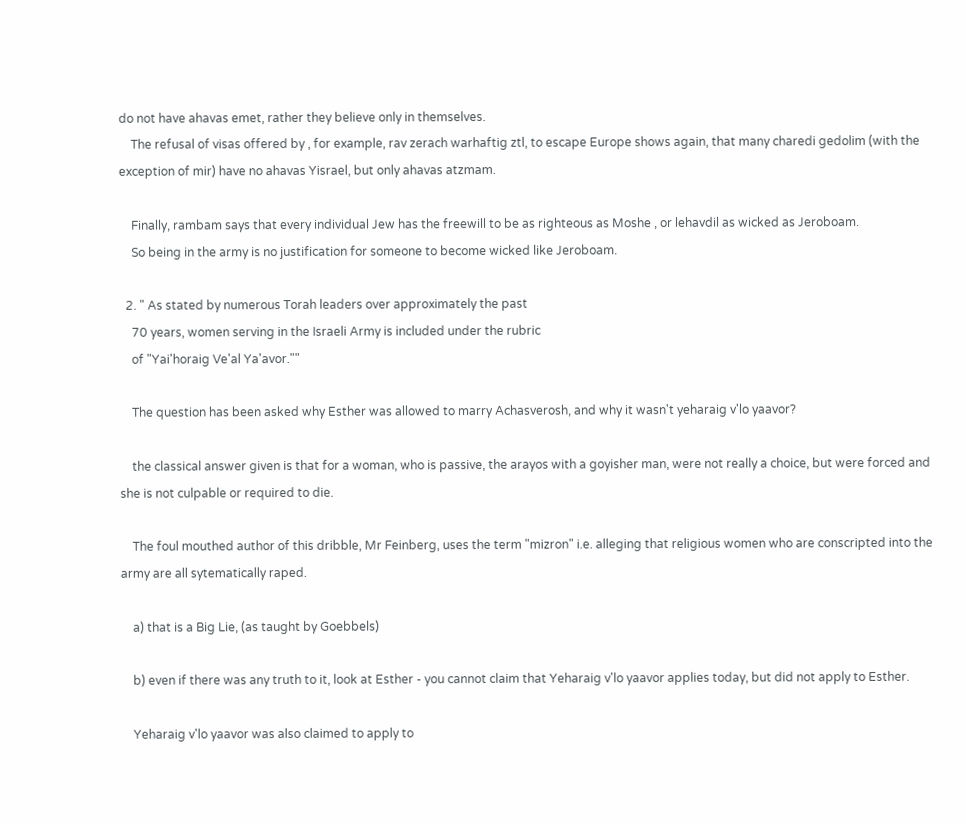do not have ahavas emet, rather they believe only in themselves.
    The refusal of visas offered by , for example, rav zerach warhaftig ztl, to escape Europe shows again, that many charedi gedolim (with the exception of mir) have no ahavas Yisrael, but only ahavas atzmam.

    Finally, rambam says that every individual Jew has the freewill to be as righteous as Moshe , or lehavdil as wicked as Jeroboam.
    So being in the army is no justification for someone to become wicked like Jeroboam.

  2. " As stated by numerous Torah leaders over approximately the past
    70 years, women serving in the Israeli Army is included under the rubric
    of "Yai'horaig Ve'al Ya'avor.""

    The question has been asked why Esther was allowed to marry Achasverosh, and why it wasn't yeharaig v'lo yaavor?

    the classical answer given is that for a woman, who is passive, the arayos with a goyisher man, were not really a choice, but were forced and she is not culpable or required to die.

    The foul mouthed author of this dribble, Mr Feinberg, uses the term "mizron" i.e. alleging that religious women who are conscripted into the army are all sytematically raped.

    a) that is a Big Lie, (as taught by Goebbels)

    b) even if there was any truth to it, look at Esther - you cannot claim that Yeharaig v'lo yaavor applies today, but did not apply to Esther.

    Yeharaig v'lo yaavor was also claimed to apply to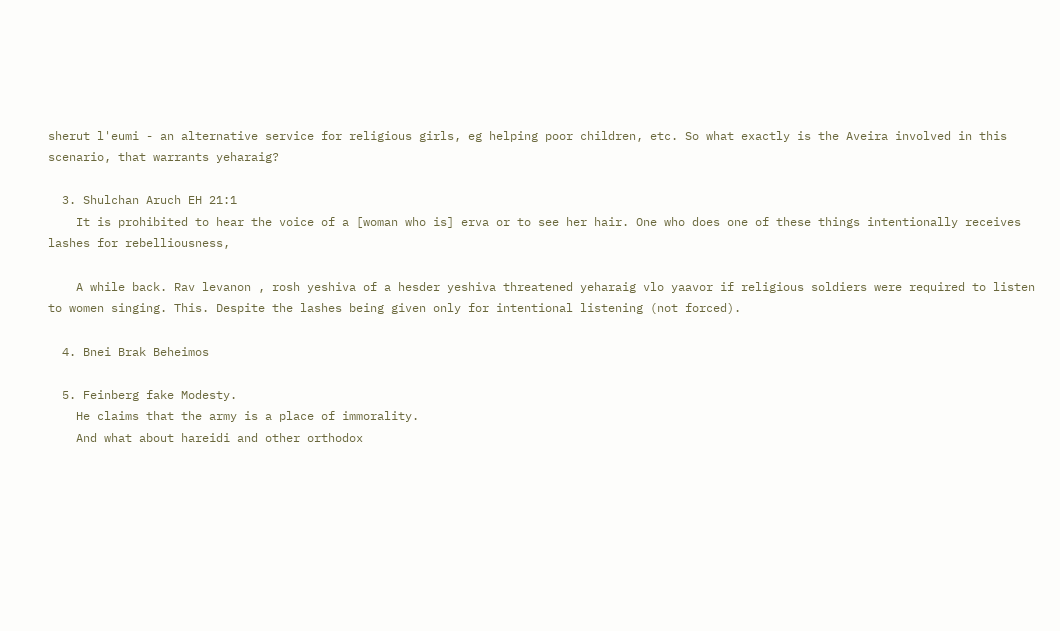sherut l'eumi - an alternative service for religious girls, eg helping poor children, etc. So what exactly is the Aveira involved in this scenario, that warrants yeharaig?

  3. Shulchan Aruch EH 21:1
    It is prohibited to hear the voice of a [woman who is] erva or to see her hair. One who does one of these things intentionally receives lashes for rebelliousness,

    A while back. Rav levanon , rosh yeshiva of a hesder yeshiva threatened yeharaig vlo yaavor if religious soldiers were required to listen to women singing. This. Despite the lashes being given only for intentional listening (not forced).

  4. Bnei Brak Beheimos

  5. Feinberg fake Modesty.
    He claims that the army is a place of immorality.
    And what about hareidi and other orthodox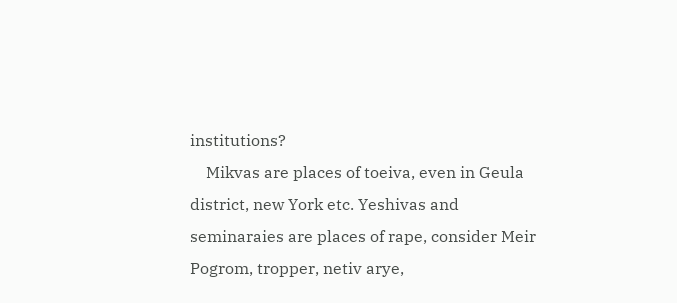institutions?
    Mikvas are places of toeiva, even in Geula district, new York etc. Yeshivas and seminaraies are places of rape, consider Meir Pogrom, tropper, netiv arye,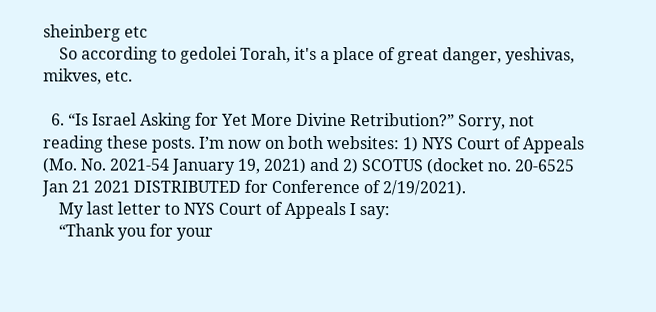sheinberg etc
    So according to gedolei Torah, it's a place of great danger, yeshivas, mikves, etc.

  6. “Is Israel Asking for Yet More Divine Retribution?” Sorry, not reading these posts. I’m now on both websites: 1) NYS Court of Appeals (Mo. No. 2021-54 January 19, 2021) and 2) SCOTUS (docket no. 20-6525 Jan 21 2021 DISTRIBUTED for Conference of 2/19/2021).
    My last letter to NYS Court of Appeals I say:
    “Thank you for your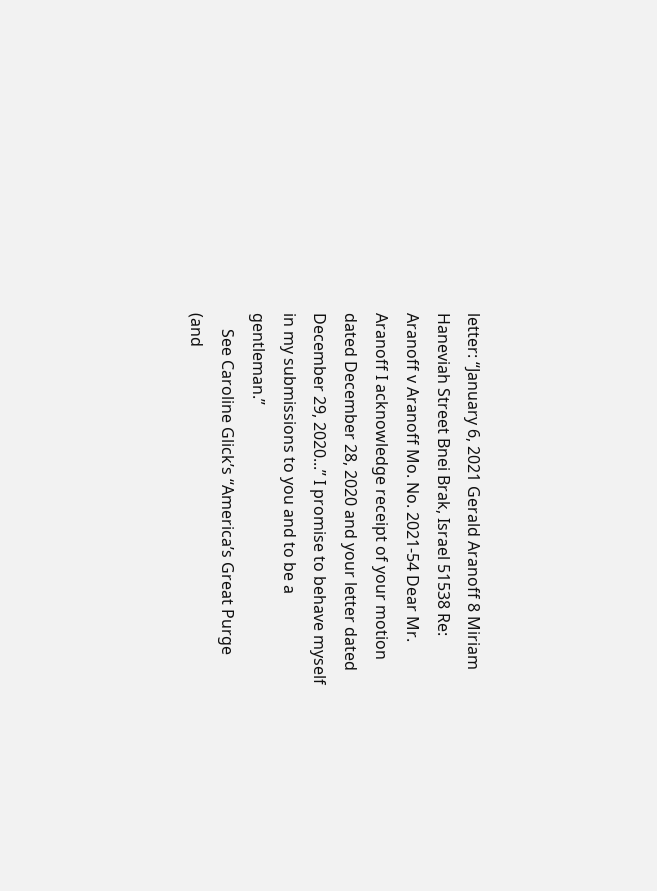letter: “January 6, 2021 Gerald Aranoff 8 Miriam Haneviah Street Bnei Brak, Israel 51538 Re: Aranoff v Aranoff Mo. No. 2021-54 Dear Mr. Aranoff I acknowledge receipt of your motion dated December 28, 2020 and your letter dated December 29, 2020...” I promise to behave myself in my submissions to you and to be a gentleman.”
    See Caroline Glick’s “America’s Great Purge (and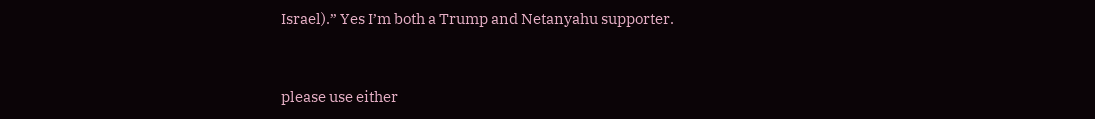Israel).” Yes I’m both a Trump and Netanyahu supporter.


please use either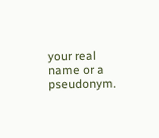your real name or a pseudonym.